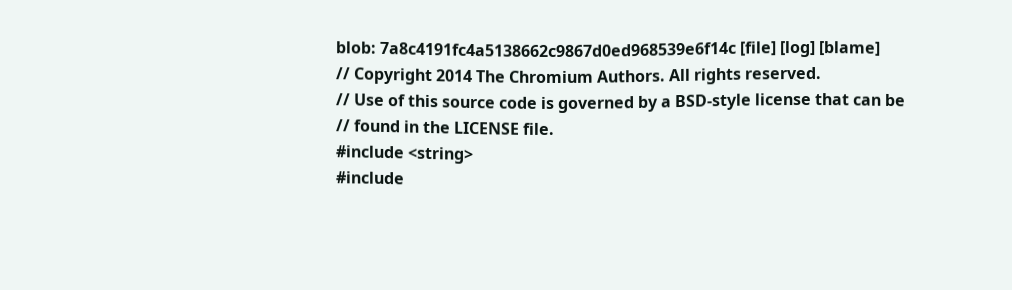blob: 7a8c4191fc4a5138662c9867d0ed968539e6f14c [file] [log] [blame]
// Copyright 2014 The Chromium Authors. All rights reserved.
// Use of this source code is governed by a BSD-style license that can be
// found in the LICENSE file.
#include <string>
#include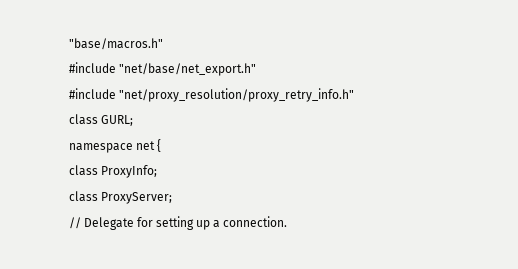"base/macros.h"
#include "net/base/net_export.h"
#include "net/proxy_resolution/proxy_retry_info.h"
class GURL;
namespace net {
class ProxyInfo;
class ProxyServer;
// Delegate for setting up a connection.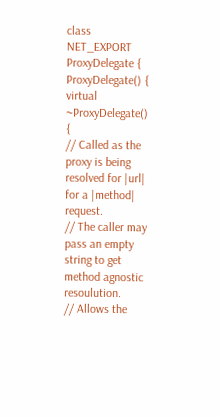class NET_EXPORT ProxyDelegate {
ProxyDelegate() {
virtual ~ProxyDelegate() {
// Called as the proxy is being resolved for |url| for a |method| request.
// The caller may pass an empty string to get method agnostic resoulution.
// Allows the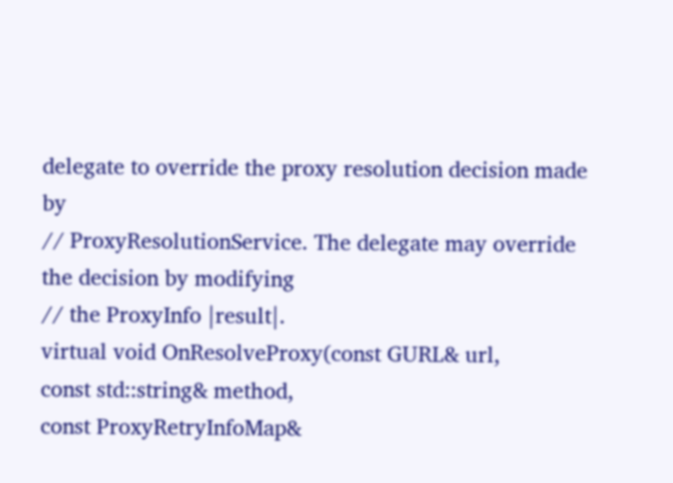delegate to override the proxy resolution decision made by
// ProxyResolutionService. The delegate may override the decision by modifying
// the ProxyInfo |result|.
virtual void OnResolveProxy(const GURL& url,
const std::string& method,
const ProxyRetryInfoMap&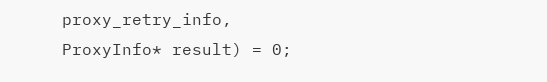proxy_retry_info,
ProxyInfo* result) = 0;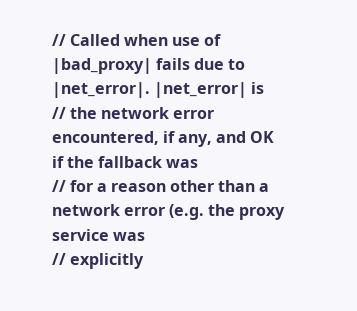// Called when use of |bad_proxy| fails due to |net_error|. |net_error| is
// the network error encountered, if any, and OK if the fallback was
// for a reason other than a network error (e.g. the proxy service was
// explicitly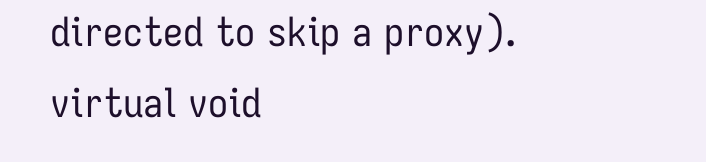directed to skip a proxy).
virtual void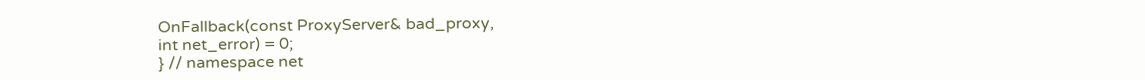OnFallback(const ProxyServer& bad_proxy,
int net_error) = 0;
} // namespace net